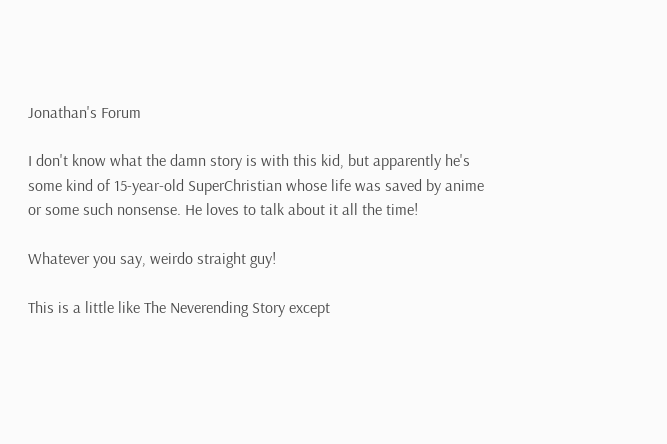Jonathan's Forum

I don't know what the damn story is with this kid, but apparently he's some kind of 15-year-old SuperChristian whose life was saved by anime or some such nonsense. He loves to talk about it all the time!

Whatever you say, weirdo straight guy!

This is a little like The Neverending Story except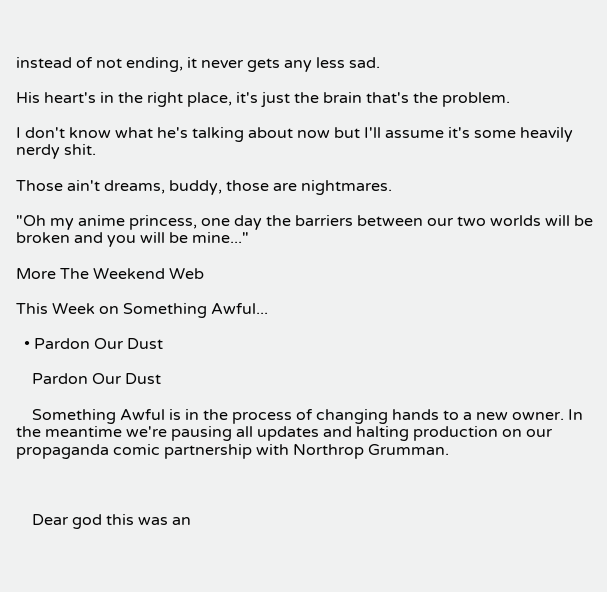instead of not ending, it never gets any less sad.

His heart's in the right place, it's just the brain that's the problem.

I don't know what he's talking about now but I'll assume it's some heavily nerdy shit.

Those ain't dreams, buddy, those are nightmares.

"Oh my anime princess, one day the barriers between our two worlds will be broken and you will be mine..."

More The Weekend Web

This Week on Something Awful...

  • Pardon Our Dust

    Pardon Our Dust

    Something Awful is in the process of changing hands to a new owner. In the meantime we're pausing all updates and halting production on our propaganda comic partnership with Northrop Grumman.



    Dear god this was an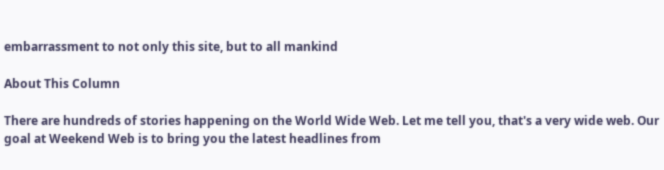embarrassment to not only this site, but to all mankind

About This Column

There are hundreds of stories happening on the World Wide Web. Let me tell you, that's a very wide web. Our goal at Weekend Web is to bring you the latest headlines from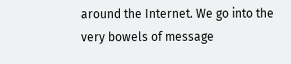around the Internet. We go into the very bowels of message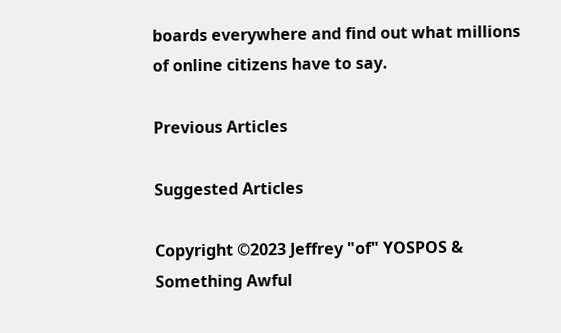boards everywhere and find out what millions of online citizens have to say.

Previous Articles

Suggested Articles

Copyright ©2023 Jeffrey "of" YOSPOS & Something Awful